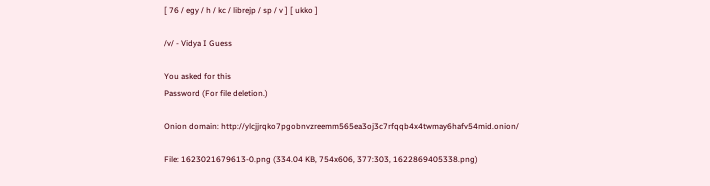[ 76 / egy / h / kc / librejp / sp / v ] [ ukko ]

/v/ - Vidya I Guess

You asked for this
Password (For file deletion.)

Onion domain: http://ylcjjrqko7pgobnvzreemm565ea3oj3c7rfqqb4x4twmay6hafv54mid.onion/

File: 1623021679613-0.png (334.04 KB, 754x606, 377:303, 1622869405338.png)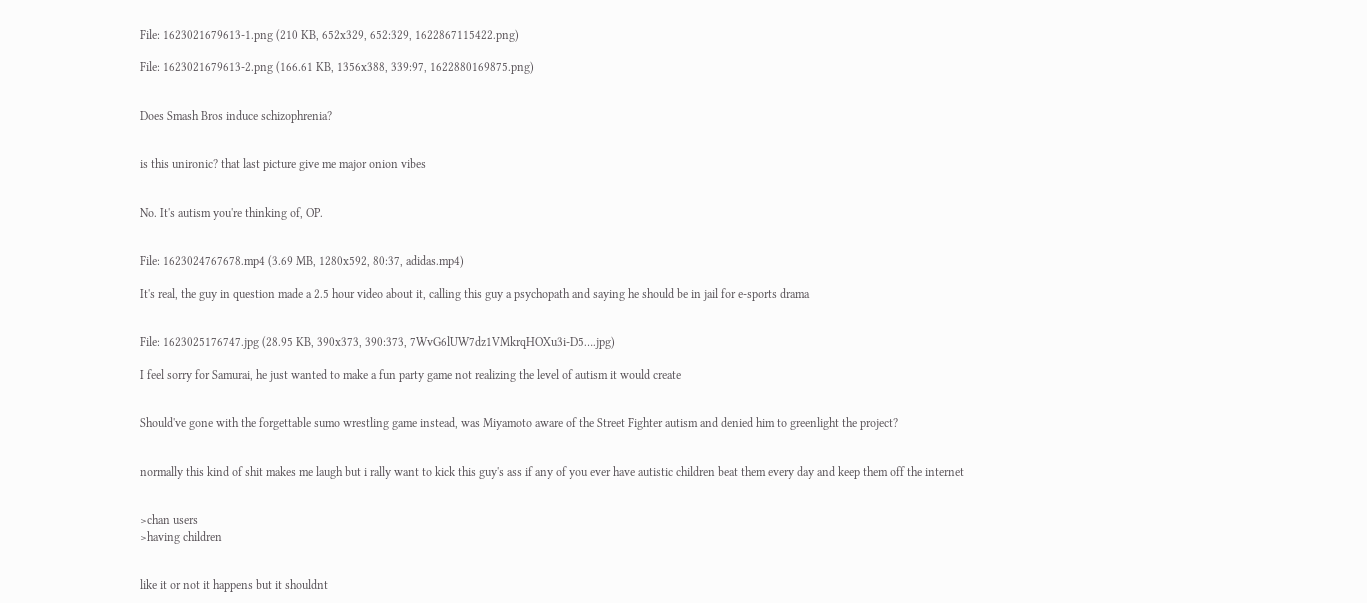File: 1623021679613-1.png (210 KB, 652x329, 652:329, 1622867115422.png)

File: 1623021679613-2.png (166.61 KB, 1356x388, 339:97, 1622880169875.png)


Does Smash Bros induce schizophrenia?


is this unironic? that last picture give me major onion vibes


No. It's autism you're thinking of, OP.


File: 1623024767678.mp4 (3.69 MB, 1280x592, 80:37, adidas.mp4)

It's real, the guy in question made a 2.5 hour video about it, calling this guy a psychopath and saying he should be in jail for e-sports drama


File: 1623025176747.jpg (28.95 KB, 390x373, 390:373, 7WvG6lUW7dz1VMkrqHOXu3i-D5….jpg)

I feel sorry for Samurai, he just wanted to make a fun party game not realizing the level of autism it would create


Should've gone with the forgettable sumo wrestling game instead, was Miyamoto aware of the Street Fighter autism and denied him to greenlight the project?


normally this kind of shit makes me laugh but i rally want to kick this guy's ass if any of you ever have autistic children beat them every day and keep them off the internet


>chan users
>having children


like it or not it happens but it shouldnt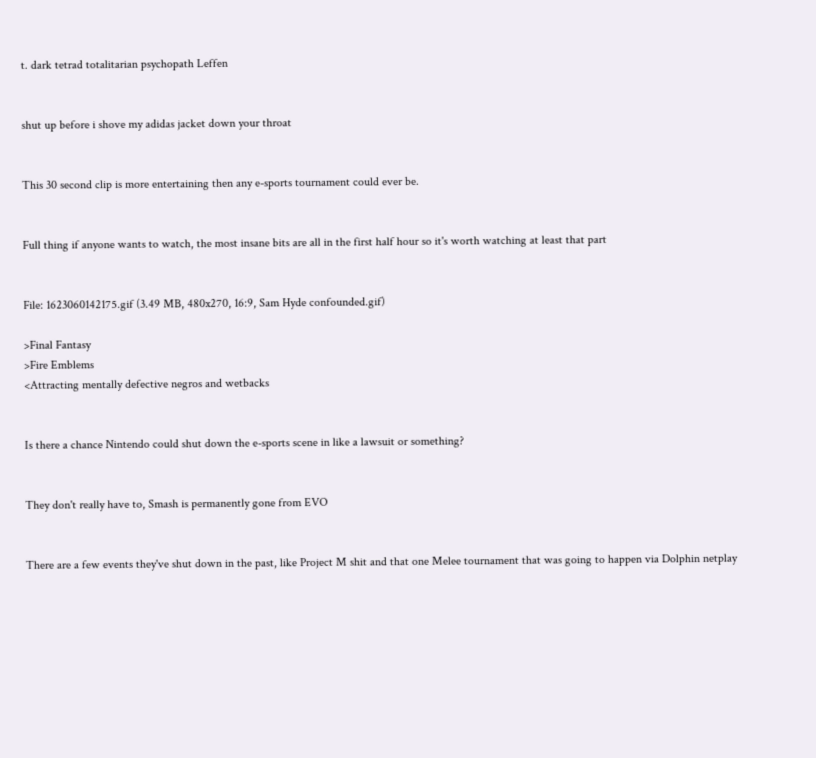t. dark tetrad totalitarian psychopath Leffen


shut up before i shove my adidas jacket down your throat


This 30 second clip is more entertaining then any e-sports tournament could ever be.


Full thing if anyone wants to watch, the most insane bits are all in the first half hour so it's worth watching at least that part


File: 1623060142175.gif (3.49 MB, 480x270, 16:9, Sam Hyde confounded.gif)

>Final Fantasy
>Fire Emblems
<Attracting mentally defective negros and wetbacks


Is there a chance Nintendo could shut down the e-sports scene in like a lawsuit or something?


They don't really have to, Smash is permanently gone from EVO


There are a few events they've shut down in the past, like Project M shit and that one Melee tournament that was going to happen via Dolphin netplay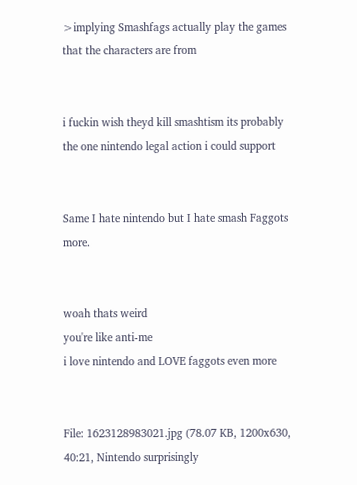>implying Smashfags actually play the games that the characters are from


i fuckin wish theyd kill smashtism its probably the one nintendo legal action i could support


Same I hate nintendo but I hate smash Faggots more.


woah thats weird
you're like anti-me
i love nintendo and LOVE faggots even more


File: 1623128983021.jpg (78.07 KB, 1200x630, 40:21, Nintendo surprisingly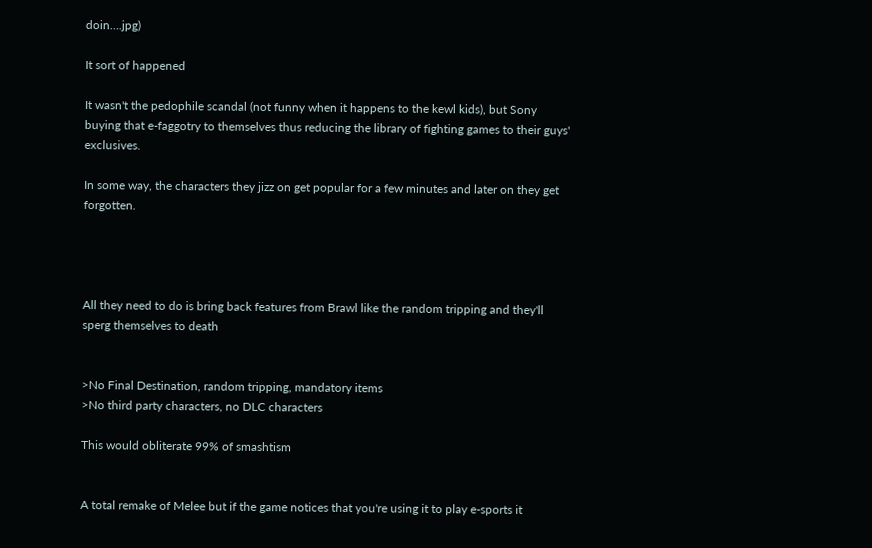doin….jpg)

It sort of happened

It wasn't the pedophile scandal (not funny when it happens to the kewl kids), but Sony buying that e-faggotry to themselves thus reducing the library of fighting games to their guys' exclusives.

In some way, the characters they jizz on get popular for a few minutes and later on they get forgotten.




All they need to do is bring back features from Brawl like the random tripping and they'll sperg themselves to death


>No Final Destination, random tripping, mandatory items
>No third party characters, no DLC characters

This would obliterate 99% of smashtism


A total remake of Melee but if the game notices that you're using it to play e-sports it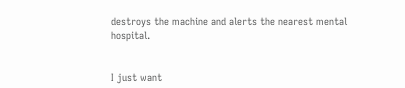destroys the machine and alerts the nearest mental hospital.


I just want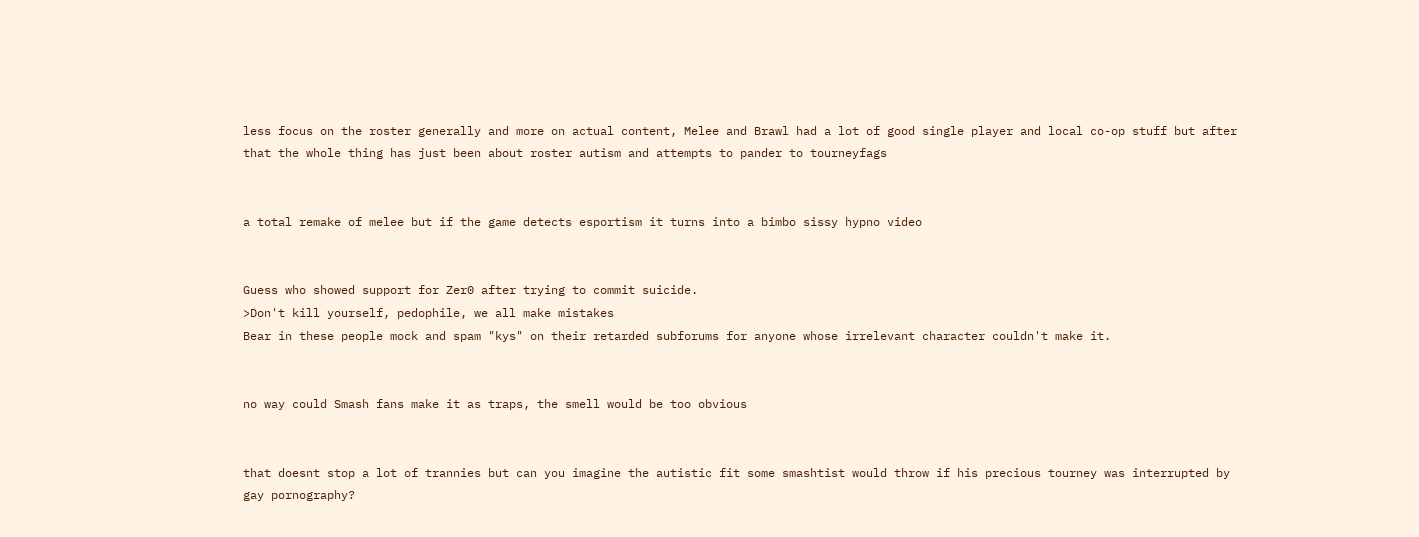less focus on the roster generally and more on actual content, Melee and Brawl had a lot of good single player and local co-op stuff but after that the whole thing has just been about roster autism and attempts to pander to tourneyfags


a total remake of melee but if the game detects esportism it turns into a bimbo sissy hypno video


Guess who showed support for Zer0 after trying to commit suicide.
>Don't kill yourself, pedophile, we all make mistakes
Bear in these people mock and spam "kys" on their retarded subforums for anyone whose irrelevant character couldn't make it.


no way could Smash fans make it as traps, the smell would be too obvious


that doesnt stop a lot of trannies but can you imagine the autistic fit some smashtist would throw if his precious tourney was interrupted by gay pornography?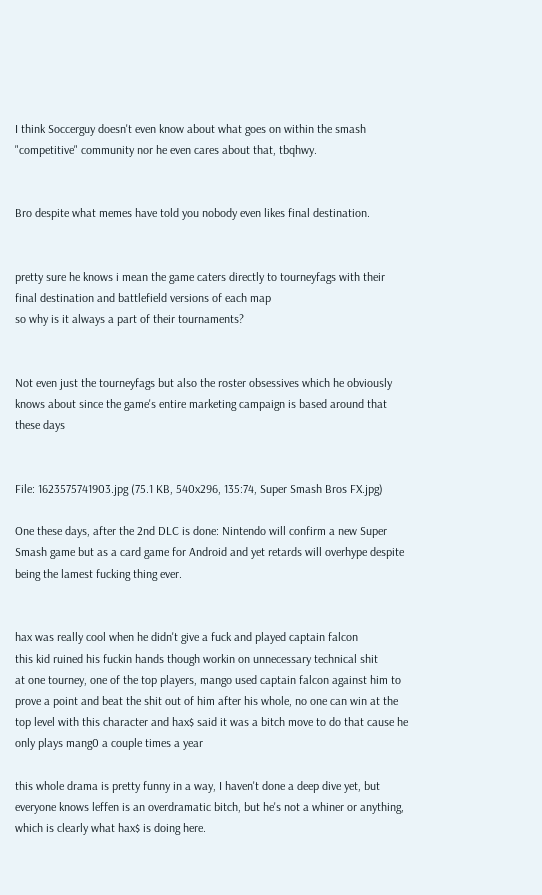I think Soccerguy doesn't even know about what goes on within the smash "competitive" community nor he even cares about that, tbqhwy.


Bro despite what memes have told you nobody even likes final destination.


pretty sure he knows i mean the game caters directly to tourneyfags with their final destination and battlefield versions of each map
so why is it always a part of their tournaments?


Not even just the tourneyfags but also the roster obsessives which he obviously knows about since the game's entire marketing campaign is based around that these days


File: 1623575741903.jpg (75.1 KB, 540x296, 135:74, Super Smash Bros FX.jpg)

One these days, after the 2nd DLC is done: Nintendo will confirm a new Super Smash game but as a card game for Android and yet retards will overhype despite being the lamest fucking thing ever.


hax was really cool when he didn't give a fuck and played captain falcon
this kid ruined his fuckin hands though workin on unnecessary technical shit
at one tourney, one of the top players, mango used captain falcon against him to prove a point and beat the shit out of him after his whole, no one can win at the top level with this character and hax$ said it was a bitch move to do that cause he only plays mang0 a couple times a year

this whole drama is pretty funny in a way, I haven't done a deep dive yet, but everyone knows leffen is an overdramatic bitch, but he's not a whiner or anything, which is clearly what hax$ is doing here.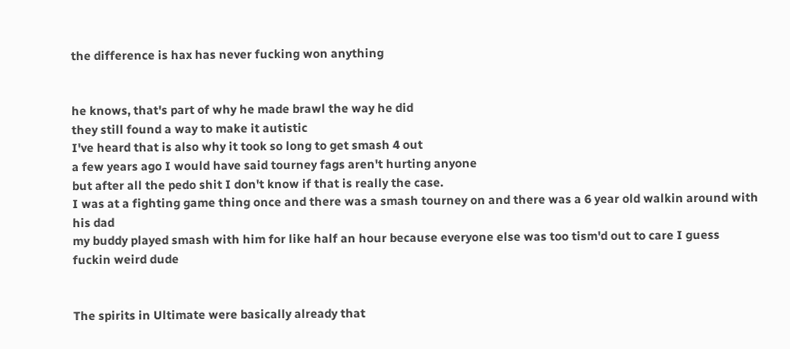the difference is hax has never fucking won anything


he knows, that's part of why he made brawl the way he did
they still found a way to make it autistic
I've heard that is also why it took so long to get smash 4 out
a few years ago I would have said tourney fags aren't hurting anyone
but after all the pedo shit I don't know if that is really the case.
I was at a fighting game thing once and there was a smash tourney on and there was a 6 year old walkin around with his dad
my buddy played smash with him for like half an hour because everyone else was too tism'd out to care I guess
fuckin weird dude


The spirits in Ultimate were basically already that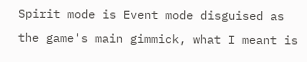Spirit mode is Event mode disguised as the game's main gimmick, what I meant is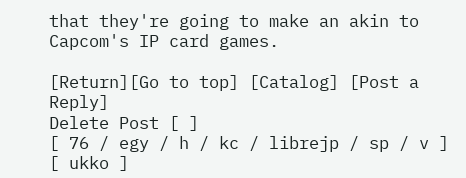that they're going to make an akin to Capcom's IP card games.

[Return][Go to top] [Catalog] [Post a Reply]
Delete Post [ ]
[ 76 / egy / h / kc / librejp / sp / v ] [ ukko ]